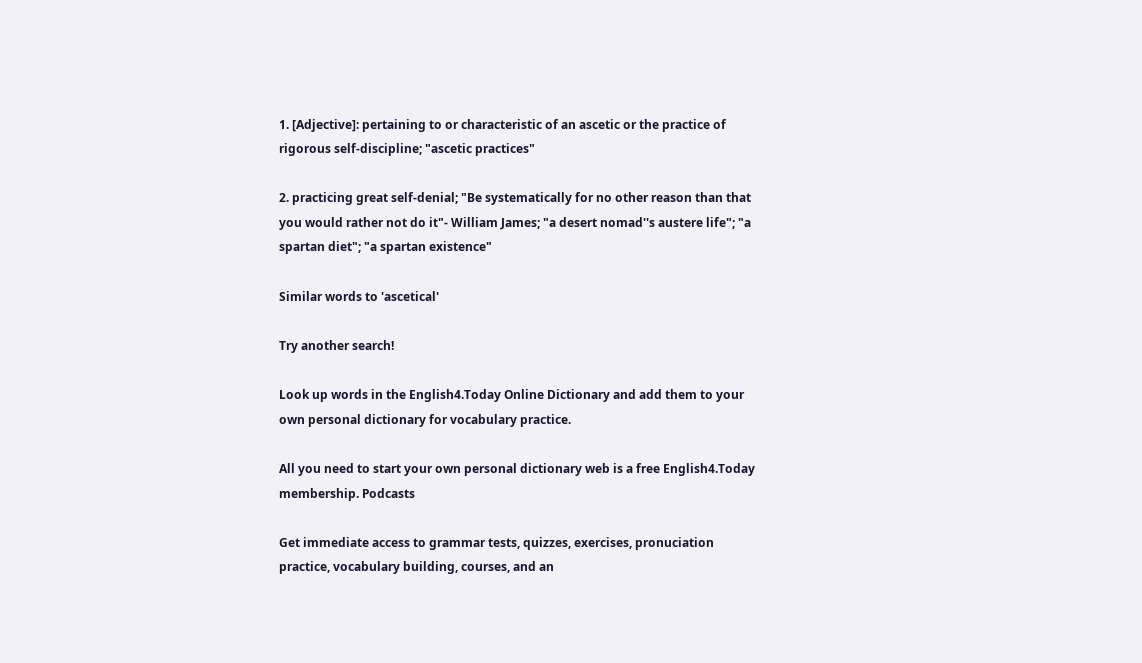1. [Adjective]: pertaining to or characteristic of an ascetic or the practice of rigorous self-discipline; "ascetic practices"

2. practicing great self-denial; "Be systematically for no other reason than that you would rather not do it"- William James; "a desert nomad''s austere life"; "a spartan diet"; "a spartan existence"

Similar words to 'ascetical'

Try another search!

Look up words in the English4.Today Online Dictionary and add them to your own personal dictionary for vocabulary practice.

All you need to start your own personal dictionary web is a free English4.Today membership. Podcasts

Get immediate access to grammar tests, quizzes, exercises, pronuciation practice, vocabulary building, courses, and an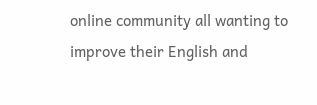online community all wanting to improve their English and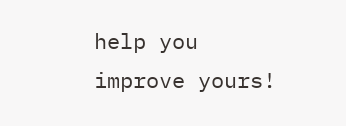help you improve yours!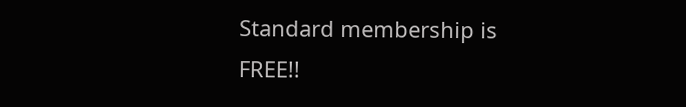Standard membership is FREE!!